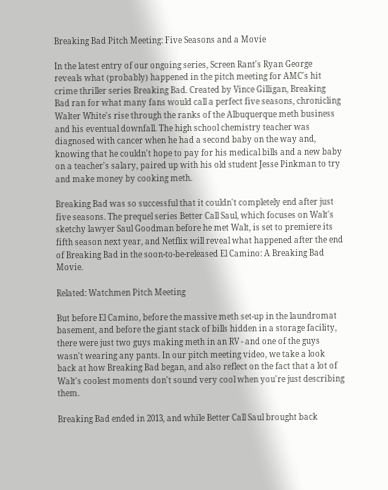Breaking Bad Pitch Meeting: Five Seasons and a Movie

In the latest entry of our ongoing series, Screen Rant's Ryan George reveals what (probably) happened in the pitch meeting for AMC's hit crime thriller series Breaking Bad. Created by Vince Gilligan, Breaking Bad ran for what many fans would call a perfect five seasons, chronicling Walter White's rise through the ranks of the Albuquerque meth business and his eventual downfall. The high school chemistry teacher was diagnosed with cancer when he had a second baby on the way and, knowing that he couldn't hope to pay for his medical bills and a new baby on a teacher's salary, paired up with his old student Jesse Pinkman to try and make money by cooking meth.

Breaking Bad was so successful that it couldn't completely end after just five seasons. The prequel series Better Call Saul, which focuses on Walt's sketchy lawyer Saul Goodman before he met Walt, is set to premiere its fifth season next year, and Netflix will reveal what happened after the end of Breaking Bad in the soon-to-be-released El Camino: A Breaking Bad Movie.

Related: Watchmen Pitch Meeting

But before El Camino, before the massive meth set-up in the laundromat basement, and before the giant stack of bills hidden in a storage facility, there were just two guys making meth in an RV - and one of the guys wasn't wearing any pants. In our pitch meeting video, we take a look back at how Breaking Bad began, and also reflect on the fact that a lot of Walt's coolest moments don't sound very cool when you're just describing them.

Breaking Bad ended in 2013, and while Better Call Saul brought back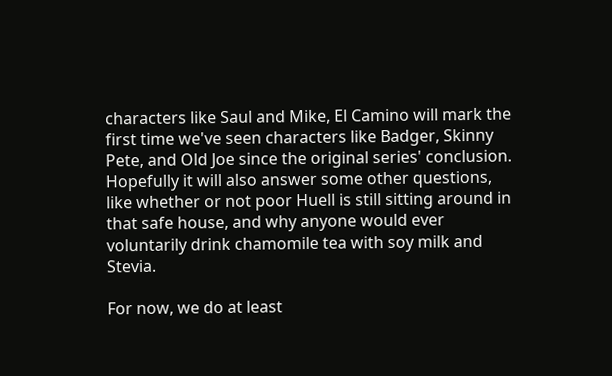characters like Saul and Mike, El Camino will mark the first time we've seen characters like Badger, Skinny Pete, and Old Joe since the original series' conclusion. Hopefully it will also answer some other questions, like whether or not poor Huell is still sitting around in that safe house, and why anyone would ever voluntarily drink chamomile tea with soy milk and Stevia.

For now, we do at least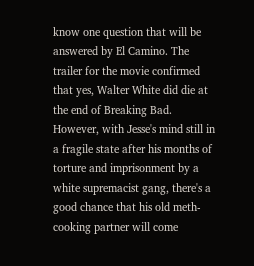know one question that will be answered by El Camino. The trailer for the movie confirmed that yes, Walter White did die at the end of Breaking Bad. However, with Jesse's mind still in a fragile state after his months of torture and imprisonment by a white supremacist gang, there's a good chance that his old meth-cooking partner will come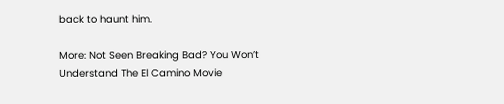back to haunt him.

More: Not Seen Breaking Bad? You Won’t Understand The El Camino Movie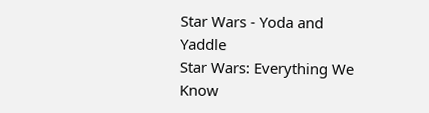Star Wars - Yoda and Yaddle
Star Wars: Everything We Know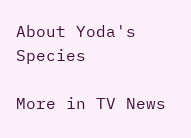About Yoda's Species

More in TV News